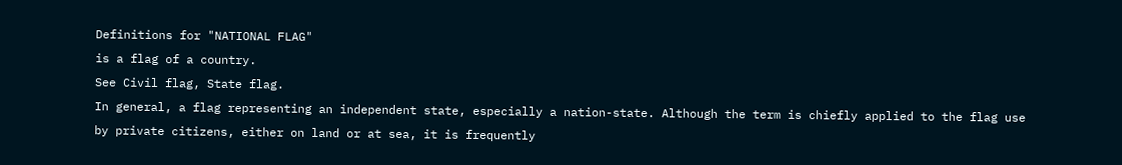Definitions for "NATIONAL FLAG"
is a flag of a country.
See Civil flag, State flag.
In general, a flag representing an independent state, especially a nation-state. Although the term is chiefly applied to the flag use by private citizens, either on land or at sea, it is frequently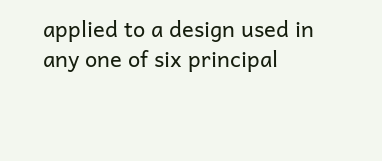applied to a design used in any one of six principal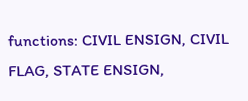functions: CIVIL ENSIGN, CIVIL FLAG, STATE ENSIGN,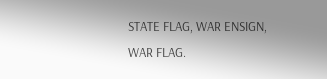STATE FLAG, WAR ENSIGN, WAR FLAG.